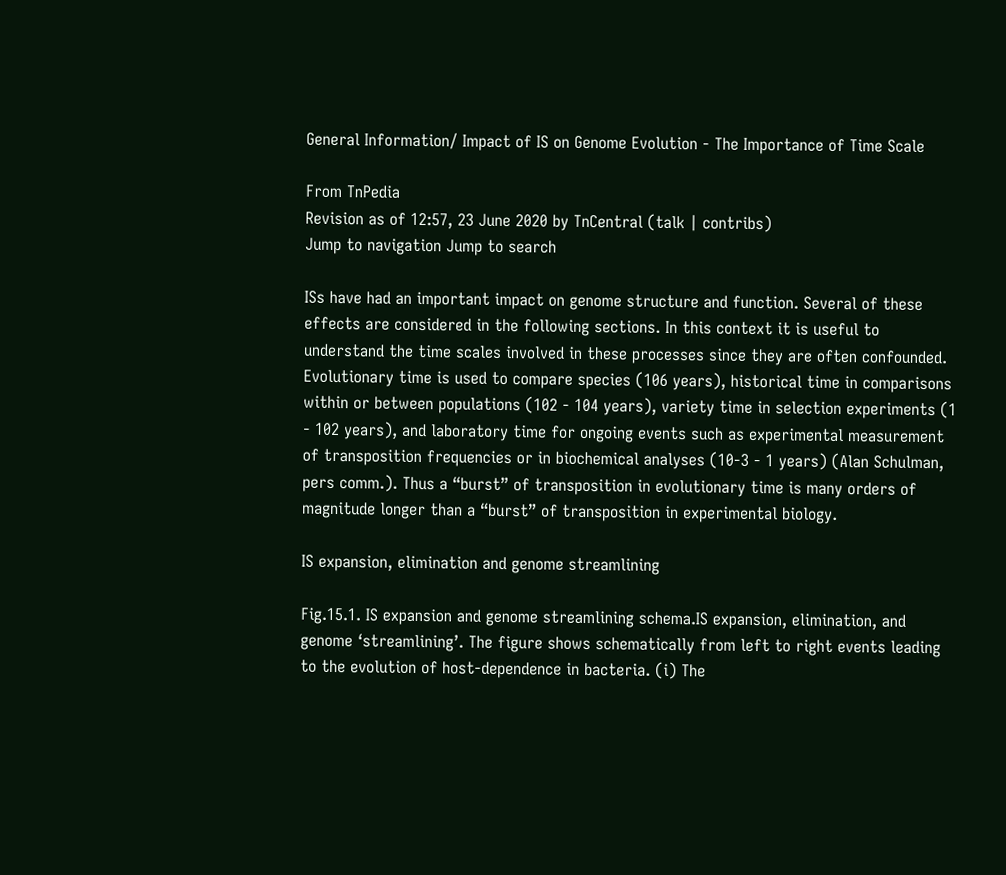General Information/ Impact of IS on Genome Evolution - The Importance of Time Scale

From TnPedia
Revision as of 12:57, 23 June 2020 by TnCentral (talk | contribs)
Jump to navigation Jump to search

ISs have had an important impact on genome structure and function. Several of these effects are considered in the following sections. In this context it is useful to understand the time scales involved in these processes since they are often confounded. Evolutionary time is used to compare species (106 years), historical time in comparisons within or between populations (102 - 104 years), variety time in selection experiments (1 - 102 years), and laboratory time for ongoing events such as experimental measurement of transposition frequencies or in biochemical analyses (10-3 - 1 years) (Alan Schulman, pers comm.). Thus a “burst” of transposition in evolutionary time is many orders of magnitude longer than a “burst” of transposition in experimental biology.

IS expansion, elimination and genome streamlining

Fig.15.1. IS expansion and genome streamlining schema.IS expansion, elimination, and genome ‘streamlining’. The figure shows schematically from left to right events leading to the evolution of host-dependence in bacteria. (i) The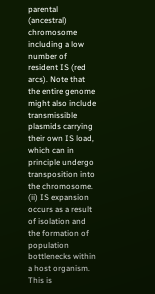parental (ancestral) chromosome including a low number of resident IS (red arcs). Note that the entire genome might also include transmissible plasmids carrying their own IS load, which can in principle undergo transposition into the chromosome. (ii) IS expansion occurs as a result of isolation and the formation of population bottlenecks within a host organism. This is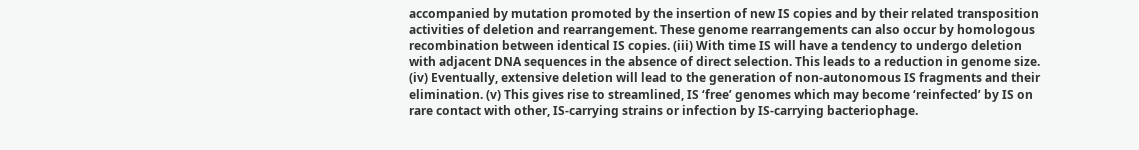accompanied by mutation promoted by the insertion of new IS copies and by their related transposition activities of deletion and rearrangement. These genome rearrangements can also occur by homologous recombination between identical IS copies. (iii) With time IS will have a tendency to undergo deletion with adjacent DNA sequences in the absence of direct selection. This leads to a reduction in genome size. (iv) Eventually, extensive deletion will lead to the generation of non-autonomous IS fragments and their elimination. (v) This gives rise to streamlined, IS ‘free’ genomes which may become ‘reinfected’ by IS on rare contact with other, IS-carrying strains or infection by IS-carrying bacteriophage.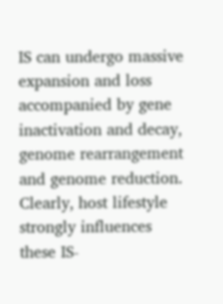IS can undergo massive expansion and loss accompanied by gene inactivation and decay, genome rearrangement and genome reduction. Clearly, host lifestyle strongly influences these IS-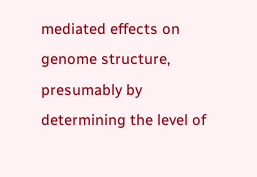mediated effects on genome structure, presumably by determining the level of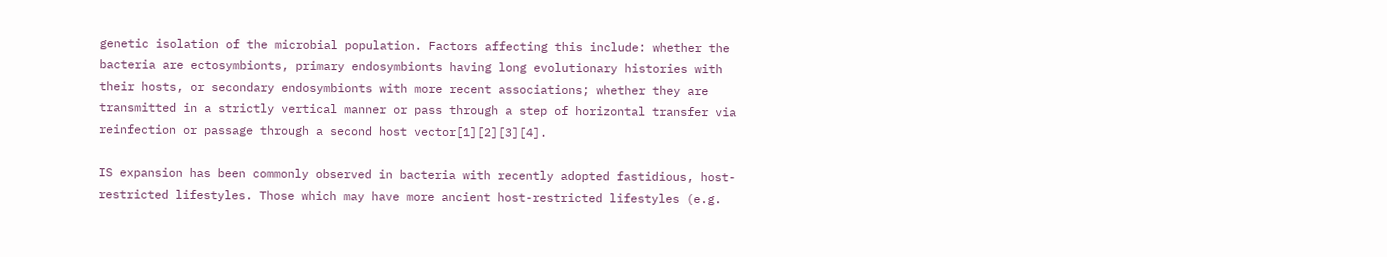genetic isolation of the microbial population. Factors affecting this include: whether the bacteria are ectosymbionts, primary endosymbionts having long evolutionary histories with their hosts, or secondary endosymbionts with more recent associations; whether they are transmitted in a strictly vertical manner or pass through a step of horizontal transfer via reinfection or passage through a second host vector[1][2][3][4].

IS expansion has been commonly observed in bacteria with recently adopted fastidious, host-restricted lifestyles. Those which may have more ancient host-restricted lifestyles (e.g.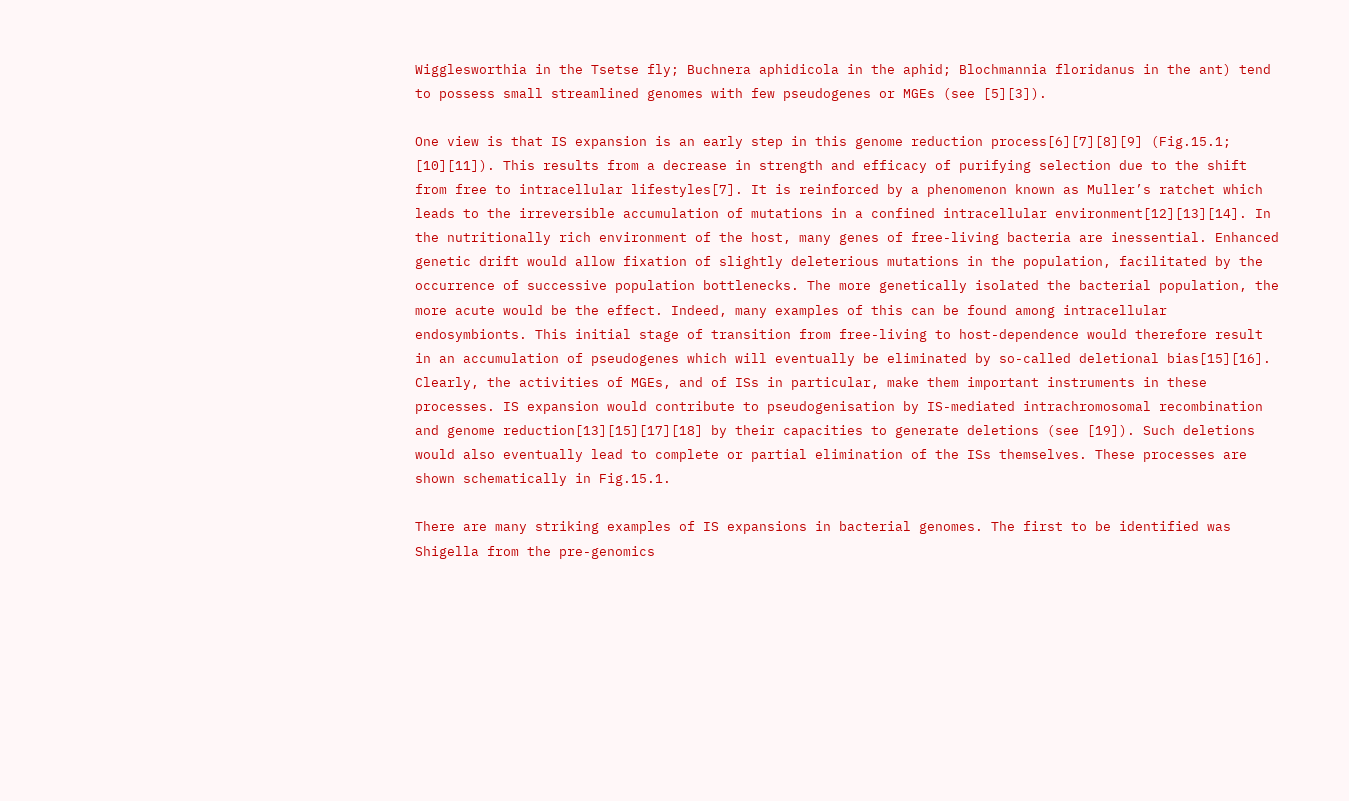Wigglesworthia in the Tsetse fly; Buchnera aphidicola in the aphid; Blochmannia floridanus in the ant) tend to possess small streamlined genomes with few pseudogenes or MGEs (see [5][3]).

One view is that IS expansion is an early step in this genome reduction process[6][7][8][9] (Fig.15.1; [10][11]). This results from a decrease in strength and efficacy of purifying selection due to the shift from free to intracellular lifestyles[7]. It is reinforced by a phenomenon known as Muller’s ratchet which leads to the irreversible accumulation of mutations in a confined intracellular environment[12][13][14]. In the nutritionally rich environment of the host, many genes of free-living bacteria are inessential. Enhanced genetic drift would allow fixation of slightly deleterious mutations in the population, facilitated by the occurrence of successive population bottlenecks. The more genetically isolated the bacterial population, the more acute would be the effect. Indeed, many examples of this can be found among intracellular endosymbionts. This initial stage of transition from free-living to host-dependence would therefore result in an accumulation of pseudogenes which will eventually be eliminated by so-called deletional bias[15][16]. Clearly, the activities of MGEs, and of ISs in particular, make them important instruments in these processes. IS expansion would contribute to pseudogenisation by IS-mediated intrachromosomal recombination and genome reduction[13][15][17][18] by their capacities to generate deletions (see [19]). Such deletions would also eventually lead to complete or partial elimination of the ISs themselves. These processes are shown schematically in Fig.15.1.

There are many striking examples of IS expansions in bacterial genomes. The first to be identified was Shigella from the pre-genomics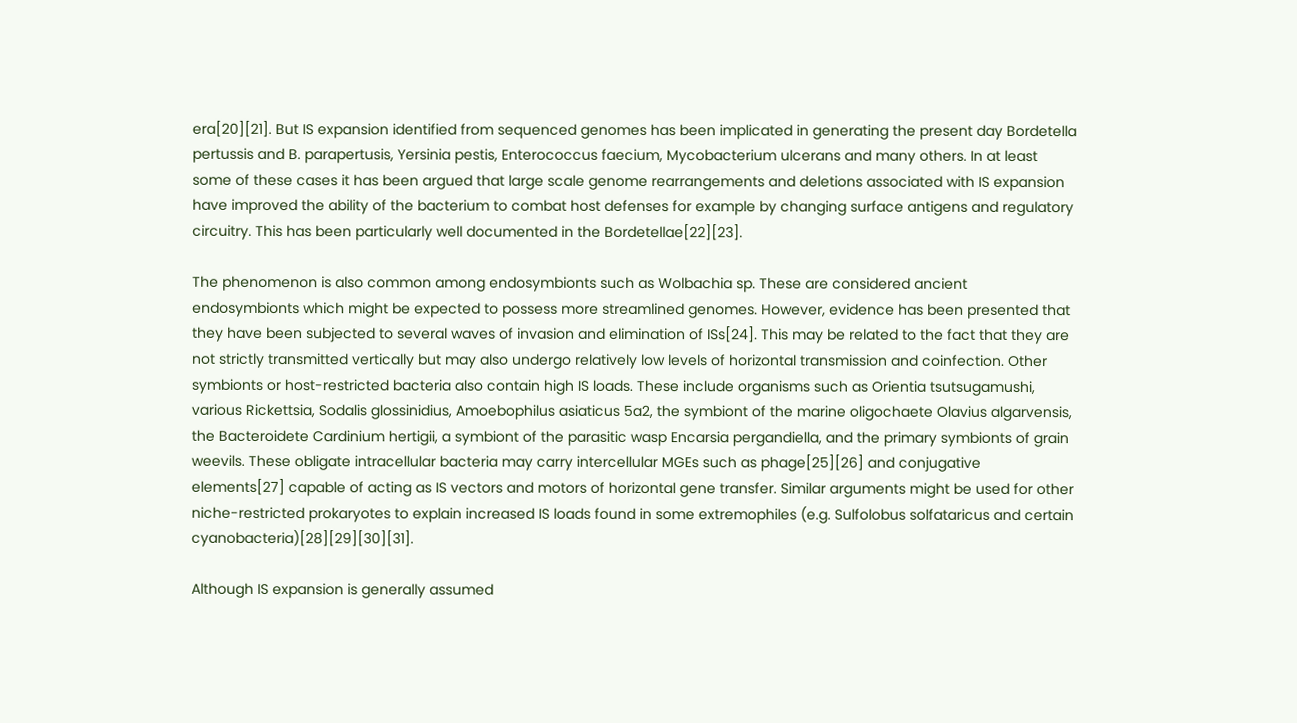era[20][21]. But IS expansion identified from sequenced genomes has been implicated in generating the present day Bordetella pertussis and B. parapertusis, Yersinia pestis, Enterococcus faecium, Mycobacterium ulcerans and many others. In at least some of these cases it has been argued that large scale genome rearrangements and deletions associated with IS expansion have improved the ability of the bacterium to combat host defenses for example by changing surface antigens and regulatory circuitry. This has been particularly well documented in the Bordetellae[22][23].

The phenomenon is also common among endosymbionts such as Wolbachia sp. These are considered ancient endosymbionts which might be expected to possess more streamlined genomes. However, evidence has been presented that they have been subjected to several waves of invasion and elimination of ISs[24]. This may be related to the fact that they are not strictly transmitted vertically but may also undergo relatively low levels of horizontal transmission and coinfection. Other symbionts or host-restricted bacteria also contain high IS loads. These include organisms such as Orientia tsutsugamushi, various Rickettsia, Sodalis glossinidius, Amoebophilus asiaticus 5a2, the symbiont of the marine oligochaete Olavius algarvensis, the Bacteroidete Cardinium hertigii, a symbiont of the parasitic wasp Encarsia pergandiella, and the primary symbionts of grain weevils. These obligate intracellular bacteria may carry intercellular MGEs such as phage[25][26] and conjugative elements[27] capable of acting as IS vectors and motors of horizontal gene transfer. Similar arguments might be used for other niche-restricted prokaryotes to explain increased IS loads found in some extremophiles (e.g. Sulfolobus solfataricus and certain cyanobacteria)[28][29][30][31].

Although IS expansion is generally assumed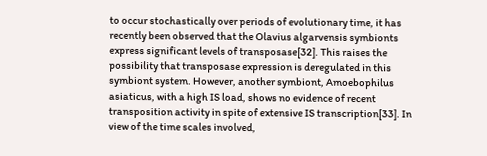to occur stochastically over periods of evolutionary time, it has recently been observed that the Olavius algarvensis symbionts express significant levels of transposase[32]. This raises the possibility that transposase expression is deregulated in this symbiont system. However, another symbiont, Amoebophilus asiaticus, with a high IS load, shows no evidence of recent transposition activity in spite of extensive IS transcription[33]. In view of the time scales involved,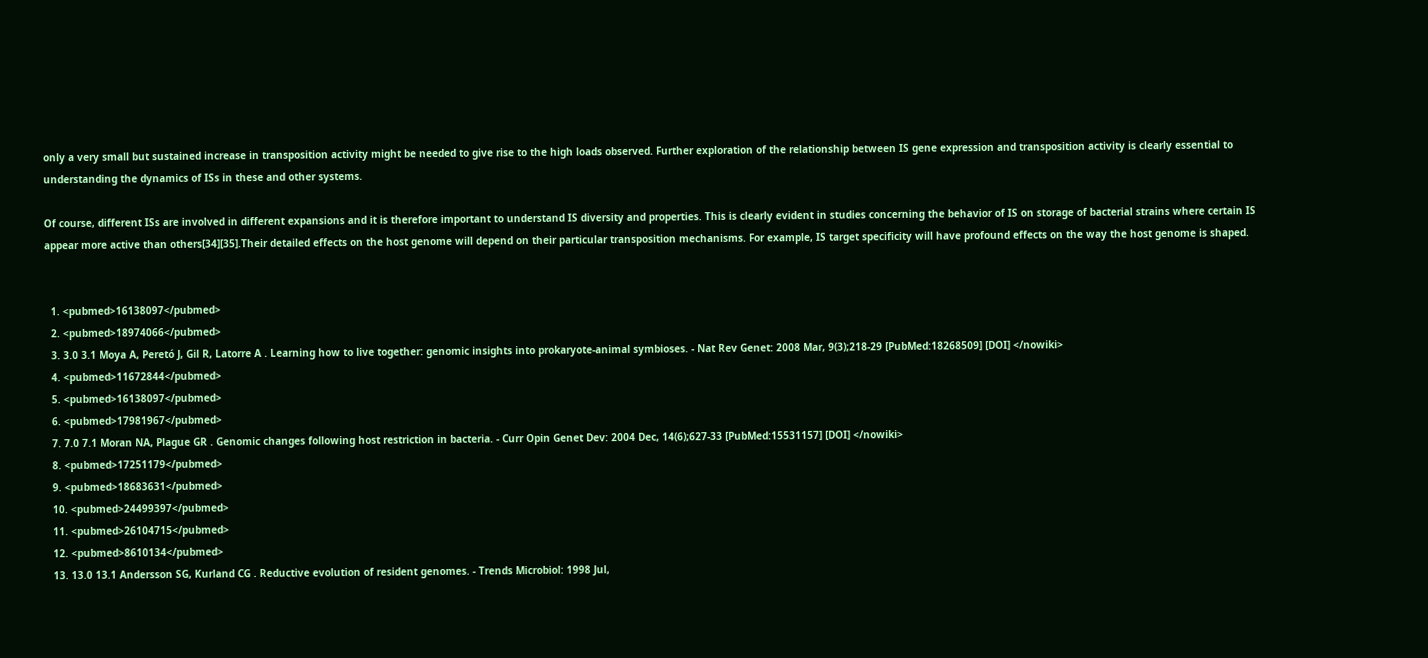only a very small but sustained increase in transposition activity might be needed to give rise to the high loads observed. Further exploration of the relationship between IS gene expression and transposition activity is clearly essential to understanding the dynamics of ISs in these and other systems.

Of course, different ISs are involved in different expansions and it is therefore important to understand IS diversity and properties. This is clearly evident in studies concerning the behavior of IS on storage of bacterial strains where certain IS appear more active than others[34][35].Their detailed effects on the host genome will depend on their particular transposition mechanisms. For example, IS target specificity will have profound effects on the way the host genome is shaped.


  1. <pubmed>16138097</pubmed>
  2. <pubmed>18974066</pubmed>
  3. 3.0 3.1 Moya A, Peretó J, Gil R, Latorre A . Learning how to live together: genomic insights into prokaryote-animal symbioses. - Nat Rev Genet: 2008 Mar, 9(3);218-29 [PubMed:18268509] [DOI] </nowiki>
  4. <pubmed>11672844</pubmed>
  5. <pubmed>16138097</pubmed>
  6. <pubmed>17981967</pubmed>
  7. 7.0 7.1 Moran NA, Plague GR . Genomic changes following host restriction in bacteria. - Curr Opin Genet Dev: 2004 Dec, 14(6);627-33 [PubMed:15531157] [DOI] </nowiki>
  8. <pubmed>17251179</pubmed>
  9. <pubmed>18683631</pubmed>
  10. <pubmed>24499397</pubmed>
  11. <pubmed>26104715</pubmed>
  12. <pubmed>8610134</pubmed>
  13. 13.0 13.1 Andersson SG, Kurland CG . Reductive evolution of resident genomes. - Trends Microbiol: 1998 Jul,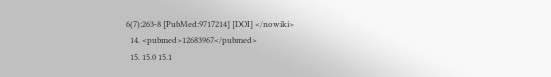6(7);263-8 [PubMed:9717214] [DOI] </nowiki>
  14. <pubmed>12683967</pubmed>
  15. 15.0 15.1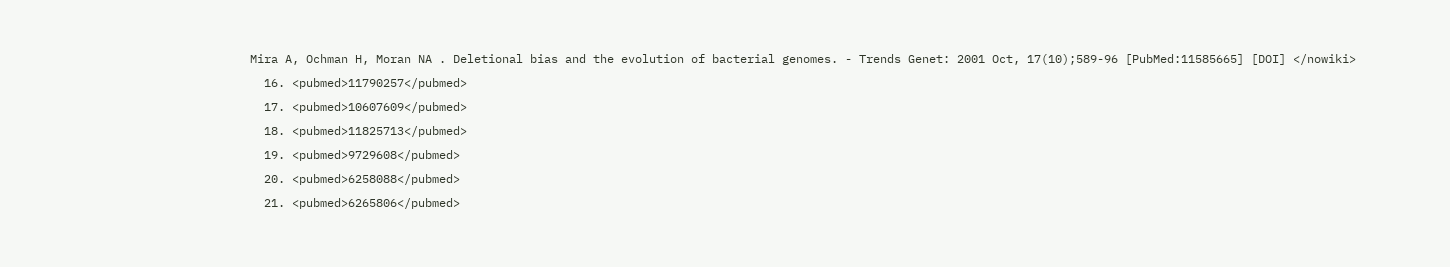Mira A, Ochman H, Moran NA . Deletional bias and the evolution of bacterial genomes. - Trends Genet: 2001 Oct, 17(10);589-96 [PubMed:11585665] [DOI] </nowiki>
  16. <pubmed>11790257</pubmed>
  17. <pubmed>10607609</pubmed>
  18. <pubmed>11825713</pubmed>
  19. <pubmed>9729608</pubmed>
  20. <pubmed>6258088</pubmed>
  21. <pubmed>6265806</pubmed>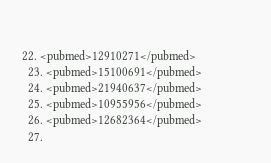22. <pubmed>12910271</pubmed>
  23. <pubmed>15100691</pubmed>
  24. <pubmed>21940637</pubmed>
  25. <pubmed>10955956</pubmed>
  26. <pubmed>12682364</pubmed>
  27.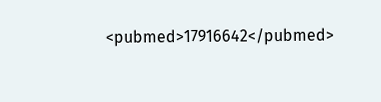<pubmed>17916642</pubmed>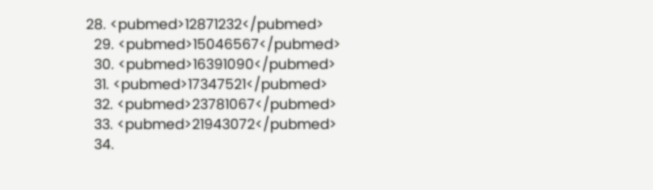28. <pubmed>12871232</pubmed>
  29. <pubmed>15046567</pubmed>
  30. <pubmed>16391090</pubmed>
  31. <pubmed>17347521</pubmed>
  32. <pubmed>23781067</pubmed>
  33. <pubmed>21943072</pubmed>
  34.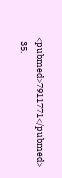<pubmed>7911771</pubmed>
  35.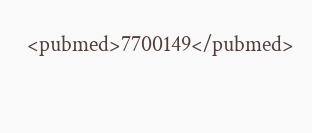<pubmed>7700149</pubmed>